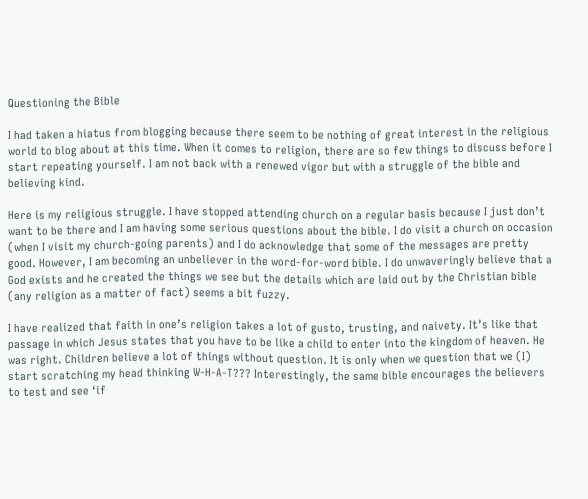Questioning the Bible

I had taken a hiatus from blogging because there seem to be nothing of great interest in the religious world to blog about at this time. When it comes to religion, there are so few things to discuss before I start repeating yourself. I am not back with a renewed vigor but with a struggle of the bible and believing kind.

Here is my religious struggle. I have stopped attending church on a regular basis because I just don’t want to be there and I am having some serious questions about the bible. I do visit a church on occasion (when I visit my church-going parents) and I do acknowledge that some of the messages are pretty good. However, I am becoming an unbeliever in the word-for-word bible. I do unwaveringly believe that a God exists and he created the things we see but the details which are laid out by the Christian bible (any religion as a matter of fact) seems a bit fuzzy.

I have realized that faith in one’s religion takes a lot of gusto, trusting, and naivety. It’s like that passage in which Jesus states that you have to be like a child to enter into the kingdom of heaven. He was right. Children believe a lot of things without question. It is only when we question that we (I) start scratching my head thinking W-H-A-T??? Interestingly, the same bible encourages the believers to test and see ‘if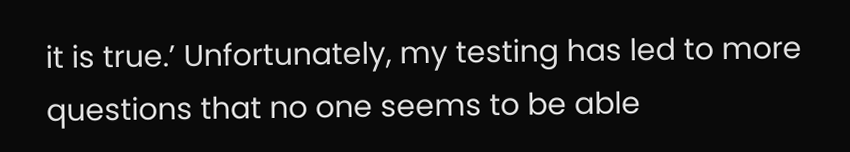it is true.’ Unfortunately, my testing has led to more questions that no one seems to be able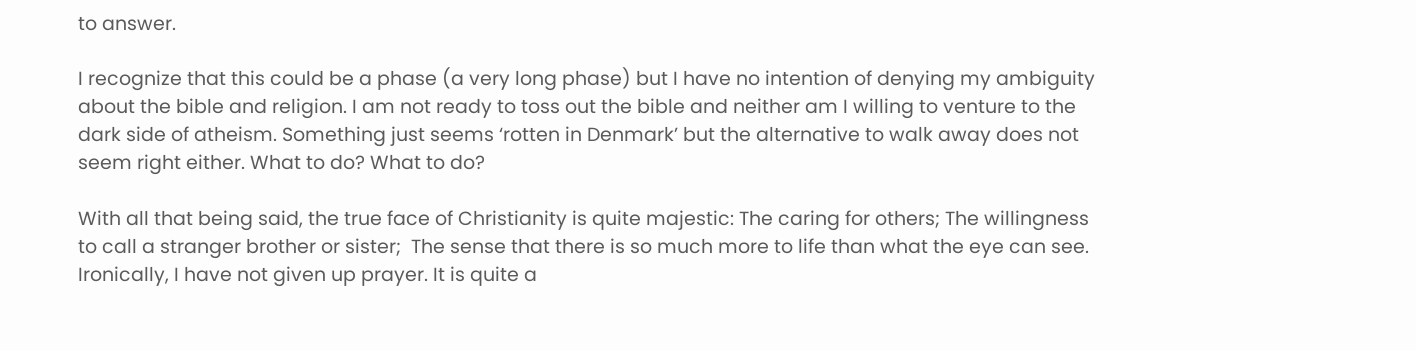to answer.

I recognize that this could be a phase (a very long phase) but I have no intention of denying my ambiguity about the bible and religion. I am not ready to toss out the bible and neither am I willing to venture to the dark side of atheism. Something just seems ‘rotten in Denmark’ but the alternative to walk away does not seem right either. What to do? What to do?

With all that being said, the true face of Christianity is quite majestic: The caring for others; The willingness to call a stranger brother or sister;  The sense that there is so much more to life than what the eye can see. Ironically, I have not given up prayer. It is quite a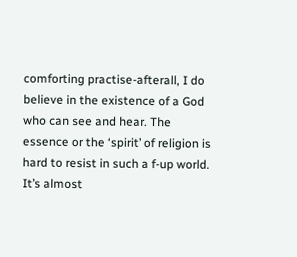comforting practise-afterall, I do believe in the existence of a God who can see and hear. The essence or the ‘spirit’ of religion is hard to resist in such a f-up world. It’s almost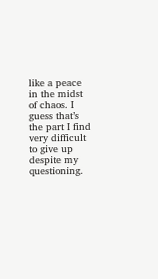like a peace in the midst of chaos. I guess that’s the part I find very difficult to give up despite my questioning.